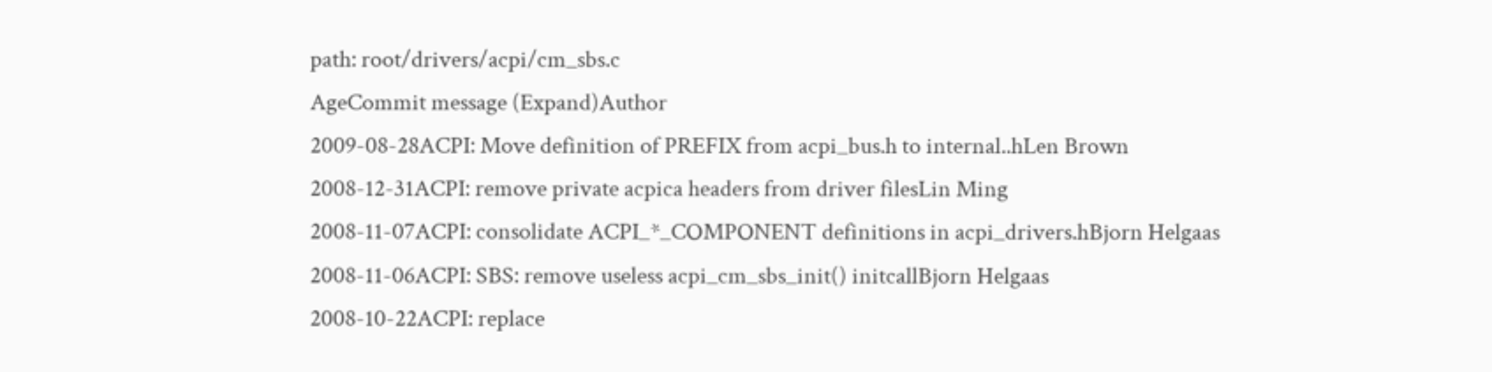path: root/drivers/acpi/cm_sbs.c
AgeCommit message (Expand)Author
2009-08-28ACPI: Move definition of PREFIX from acpi_bus.h to internal..hLen Brown
2008-12-31ACPI: remove private acpica headers from driver filesLin Ming
2008-11-07ACPI: consolidate ACPI_*_COMPONENT definitions in acpi_drivers.hBjorn Helgaas
2008-11-06ACPI: SBS: remove useless acpi_cm_sbs_init() initcallBjorn Helgaas
2008-10-22ACPI: replace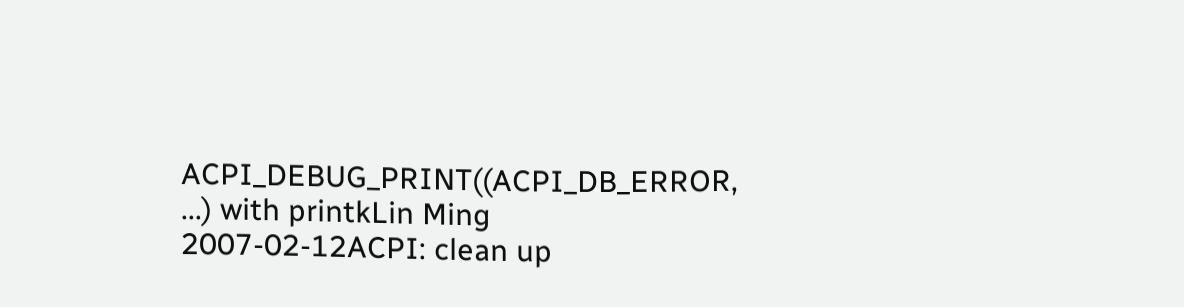ACPI_DEBUG_PRINT((ACPI_DB_ERROR, ...) with printkLin Ming
2007-02-12ACPI: clean up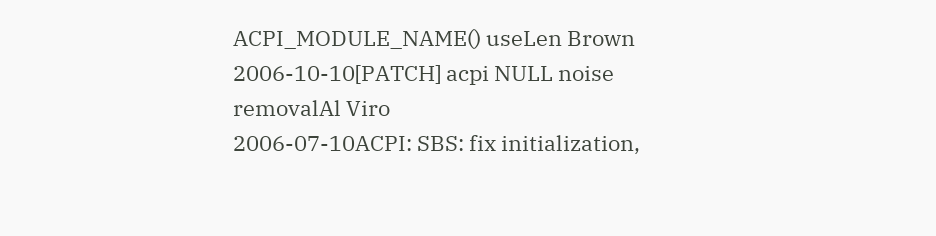ACPI_MODULE_NAME() useLen Brown
2006-10-10[PATCH] acpi NULL noise removalAl Viro
2006-07-10ACPI: SBS: fix initialization,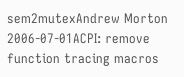sem2mutexAndrew Morton
2006-07-01ACPI: remove function tracing macros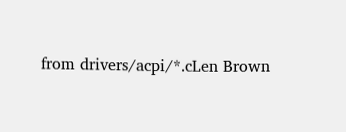from drivers/acpi/*.cLen Brown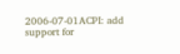2006-07-01ACPI: add support for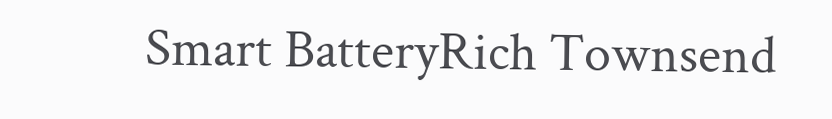Smart BatteryRich Townsend